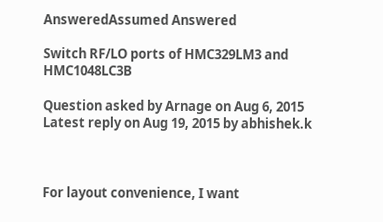AnsweredAssumed Answered

Switch RF/LO ports of HMC329LM3 and HMC1048LC3B

Question asked by Arnage on Aug 6, 2015
Latest reply on Aug 19, 2015 by abhishek.k



For layout convenience, I want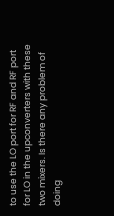to use the LO port for RF and RF port for LO in the upconverters with these two mixers. Is there any problem of doing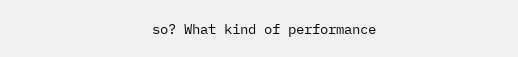so? What kind of performance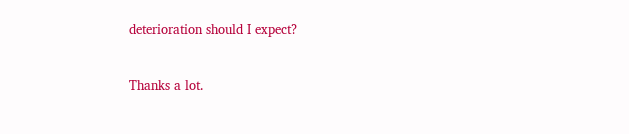deterioration should I expect?


Thanks a lot.